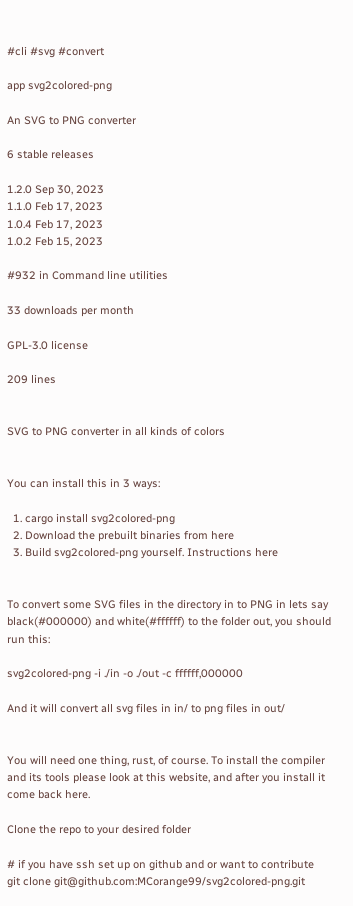#cli #svg #convert

app svg2colored-png

An SVG to PNG converter

6 stable releases

1.2.0 Sep 30, 2023
1.1.0 Feb 17, 2023
1.0.4 Feb 17, 2023
1.0.2 Feb 15, 2023

#932 in Command line utilities

33 downloads per month

GPL-3.0 license

209 lines


SVG to PNG converter in all kinds of colors


You can install this in 3 ways:

  1. cargo install svg2colored-png
  2. Download the prebuilt binaries from here
  3. Build svg2colored-png yourself. Instructions here


To convert some SVG files in the directory in to PNG in lets say black(#000000) and white(#ffffff) to the folder out, you should run this:

svg2colored-png -i ./in -o ./out -c ffffff,000000

And it will convert all svg files in in/ to png files in out/


You will need one thing, rust, of course. To install the compiler and its tools please look at this website, and after you install it come back here.

Clone the repo to your desired folder

# if you have ssh set up on github and or want to contribute
git clone git@github.com:MCorange99/svg2colored-png.git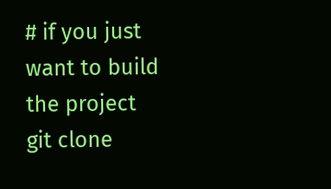# if you just want to build the project
git clone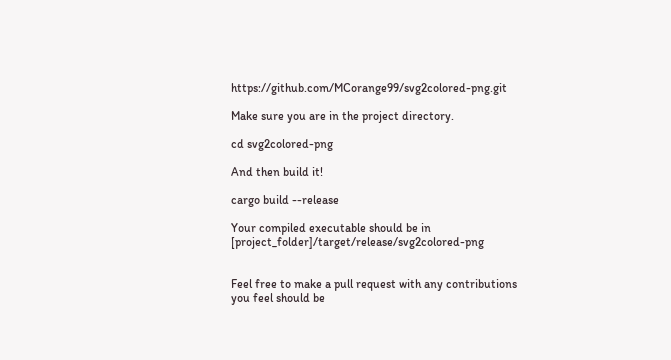https://github.com/MCorange99/svg2colored-png.git

Make sure you are in the project directory.

cd svg2colored-png

And then build it!

cargo build --release

Your compiled executable should be in [project_folder]/target/release/svg2colored-png


Feel free to make a pull request with any contributions you feel should be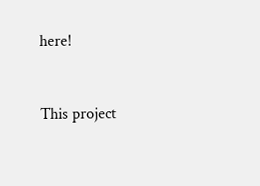here!


This project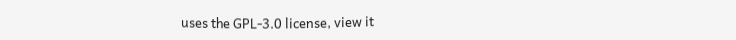uses the GPL-3.0 license, view it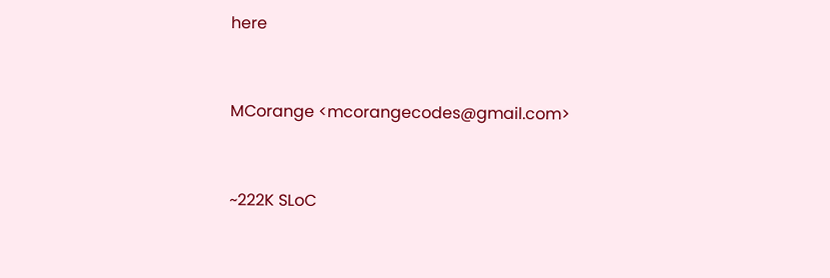here


MCorange <mcorangecodes@gmail.com>


~222K SLoC